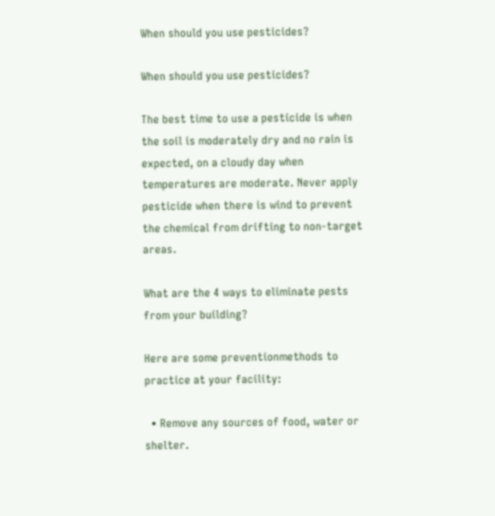When should you use pesticides?

When should you use pesticides?

The best time to use a pesticide is when the soil is moderately dry and no rain is expected, on a cloudy day when temperatures are moderate. Never apply pesticide when there is wind to prevent the chemical from drifting to non-target areas.

What are the 4 ways to eliminate pests from your building?

Here are some preventionmethods to practice at your facility:

  • Remove any sources of food, water or shelter.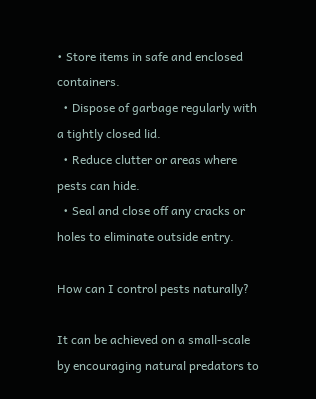• Store items in safe and enclosed containers.
  • Dispose of garbage regularly with a tightly closed lid.
  • Reduce clutter or areas where pests can hide.
  • Seal and close off any cracks or holes to eliminate outside entry.

How can I control pests naturally?

It can be achieved on a small-scale by encouraging natural predators to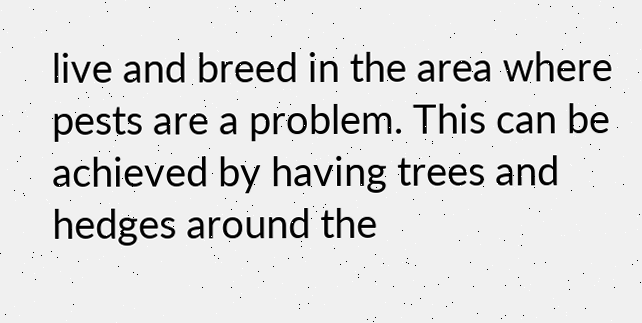live and breed in the area where pests are a problem. This can be achieved by having trees and hedges around the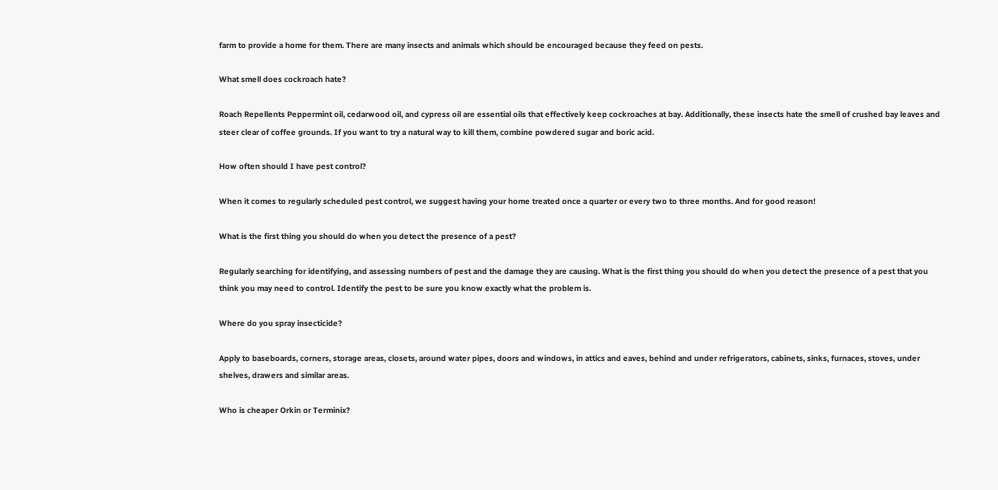farm to provide a home for them. There are many insects and animals which should be encouraged because they feed on pests.

What smell does cockroach hate?

Roach Repellents Peppermint oil, cedarwood oil, and cypress oil are essential oils that effectively keep cockroaches at bay. Additionally, these insects hate the smell of crushed bay leaves and steer clear of coffee grounds. If you want to try a natural way to kill them, combine powdered sugar and boric acid.

How often should I have pest control?

When it comes to regularly scheduled pest control, we suggest having your home treated once a quarter or every two to three months. And for good reason!

What is the first thing you should do when you detect the presence of a pest?

Regularly searching for identifying, and assessing numbers of pest and the damage they are causing. What is the first thing you should do when you detect the presence of a pest that you think you may need to control. Identify the pest to be sure you know exactly what the problem is.

Where do you spray insecticide?

Apply to baseboards, corners, storage areas, closets, around water pipes, doors and windows, in attics and eaves, behind and under refrigerators, cabinets, sinks, furnaces, stoves, under shelves, drawers and similar areas.

Who is cheaper Orkin or Terminix?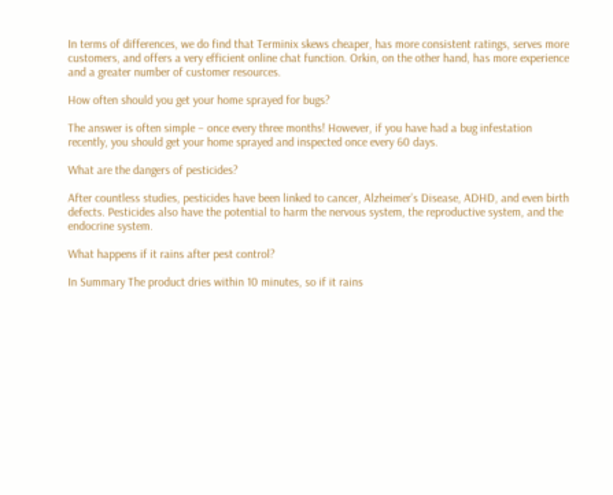In terms of differences, we do find that Terminix skews cheaper, has more consistent ratings, serves more customers, and offers a very efficient online chat function. Orkin, on the other hand, has more experience and a greater number of customer resources.

How often should you get your home sprayed for bugs?

The answer is often simple – once every three months! However, if you have had a bug infestation recently, you should get your home sprayed and inspected once every 60 days.

What are the dangers of pesticides?

After countless studies, pesticides have been linked to cancer, Alzheimer’s Disease, ADHD, and even birth defects. Pesticides also have the potential to harm the nervous system, the reproductive system, and the endocrine system.

What happens if it rains after pest control?

In Summary The product dries within 10 minutes, so if it rains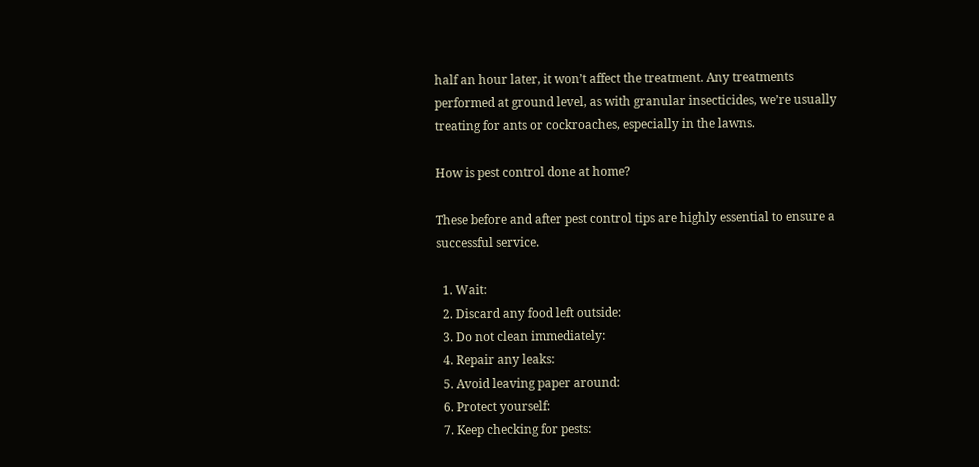half an hour later, it won’t affect the treatment. Any treatments performed at ground level, as with granular insecticides, we’re usually treating for ants or cockroaches, especially in the lawns.

How is pest control done at home?

These before and after pest control tips are highly essential to ensure a successful service.

  1. Wait:
  2. Discard any food left outside:
  3. Do not clean immediately:
  4. Repair any leaks:
  5. Avoid leaving paper around:
  6. Protect yourself:
  7. Keep checking for pests: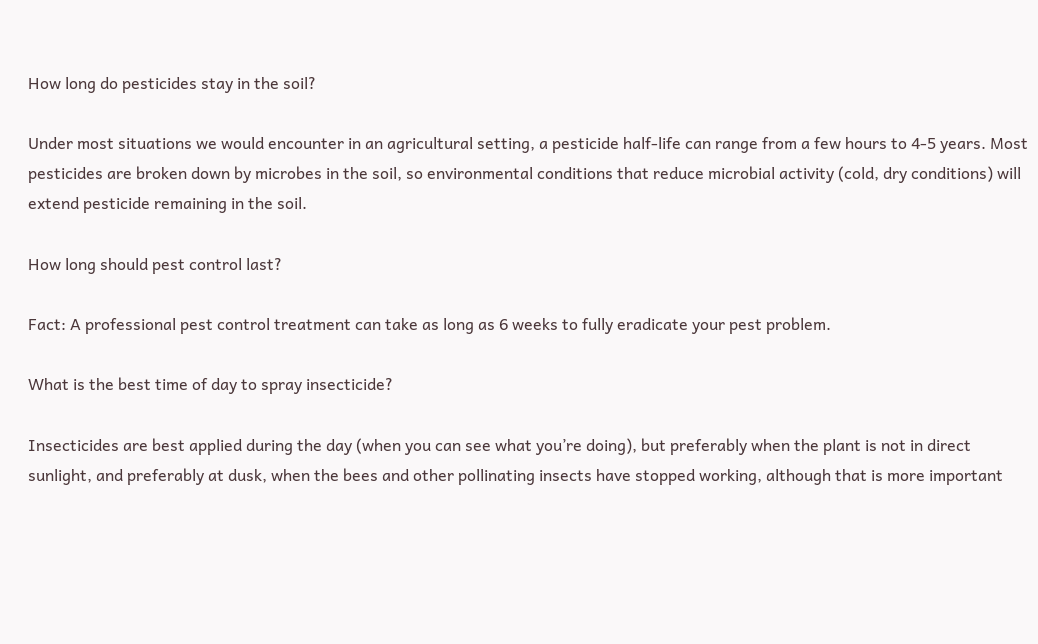How long do pesticides stay in the soil?

Under most situations we would encounter in an agricultural setting, a pesticide half-life can range from a few hours to 4-5 years. Most pesticides are broken down by microbes in the soil, so environmental conditions that reduce microbial activity (cold, dry conditions) will extend pesticide remaining in the soil.

How long should pest control last?

Fact: A professional pest control treatment can take as long as 6 weeks to fully eradicate your pest problem.

What is the best time of day to spray insecticide?

Insecticides are best applied during the day (when you can see what you’re doing), but preferably when the plant is not in direct sunlight, and preferably at dusk, when the bees and other pollinating insects have stopped working, although that is more important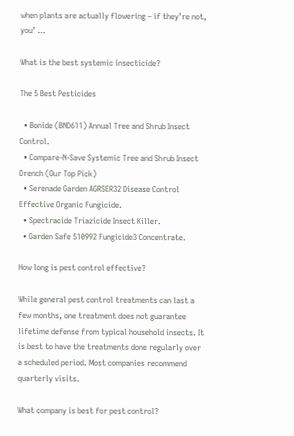when plants are actually flowering – if they’re not, you’ …

What is the best systemic insecticide?

The 5 Best Pesticides

  • Bonide (BND611) Annual Tree and Shrub Insect Control.
  • Compare-N-Save Systemic Tree and Shrub Insect Drench (Our Top Pick)
  • Serenade Garden AGRSER32 Disease Control Effective Organic Fungicide.
  • Spectracide Triazicide Insect Killer.
  • Garden Safe 510992 Fungicide3 Concentrate.

How long is pest control effective?

While general pest control treatments can last a few months, one treatment does not guarantee lifetime defense from typical household insects. It is best to have the treatments done regularly over a scheduled period. Most companies recommend quarterly visits.

What company is best for pest control?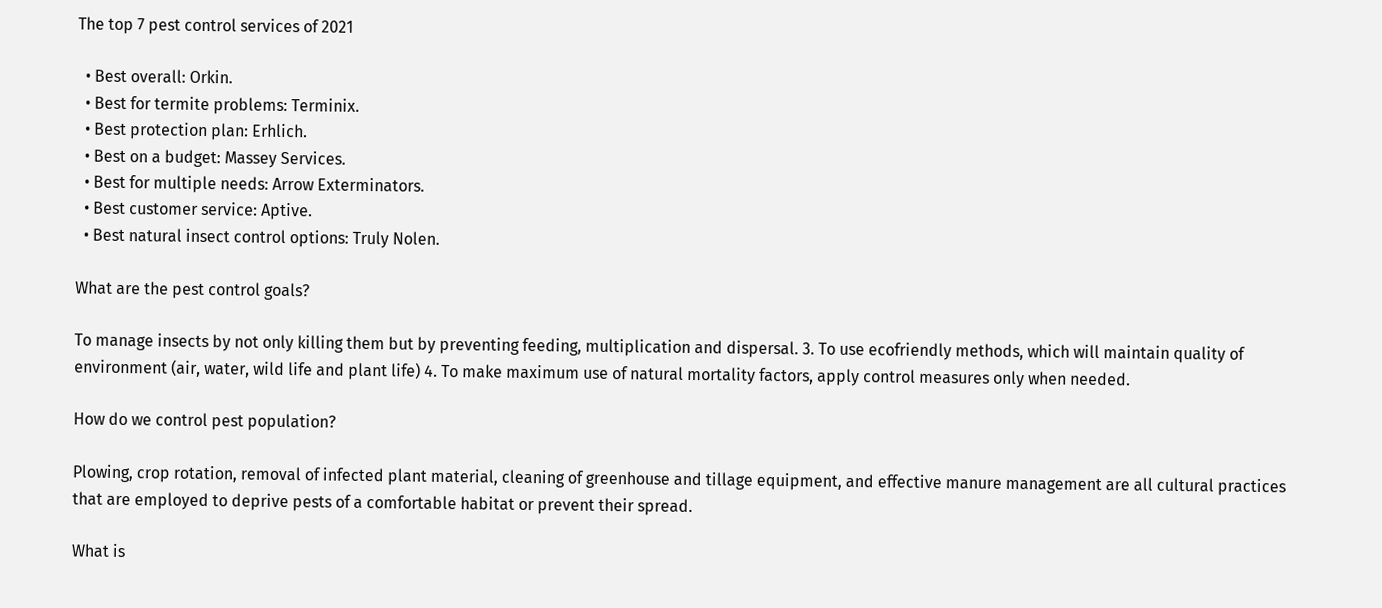The top 7 pest control services of 2021

  • Best overall: Orkin.
  • Best for termite problems: Terminix.
  • Best protection plan: Erhlich.
  • Best on a budget: Massey Services.
  • Best for multiple needs: Arrow Exterminators.
  • Best customer service: Aptive.
  • Best natural insect control options: Truly Nolen.

What are the pest control goals?

To manage insects by not only killing them but by preventing feeding, multiplication and dispersal. 3. To use ecofriendly methods, which will maintain quality of environment (air, water, wild life and plant life) 4. To make maximum use of natural mortality factors, apply control measures only when needed.

How do we control pest population?

Plowing, crop rotation, removal of infected plant material, cleaning of greenhouse and tillage equipment, and effective manure management are all cultural practices that are employed to deprive pests of a comfortable habitat or prevent their spread.

What is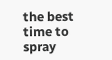the best time to spray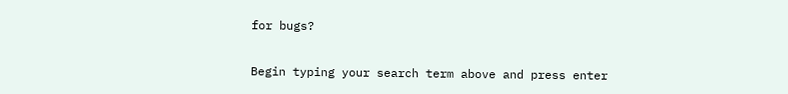for bugs?


Begin typing your search term above and press enter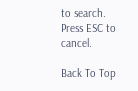to search. Press ESC to cancel.

Back To Top